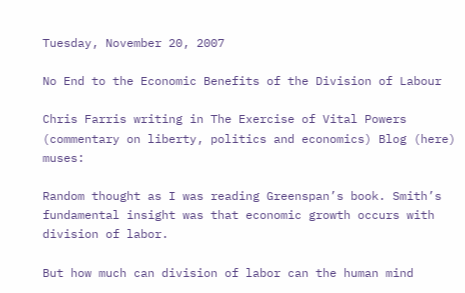Tuesday, November 20, 2007

No End to the Economic Benefits of the Division of Labour

Chris Farris writing in The Exercise of Vital Powers (commentary on liberty, politics and economics) Blog (here) muses:

Random thought as I was reading Greenspan’s book. Smith’s fundamental insight was that economic growth occurs with division of labor.

But how much can division of labor can the human mind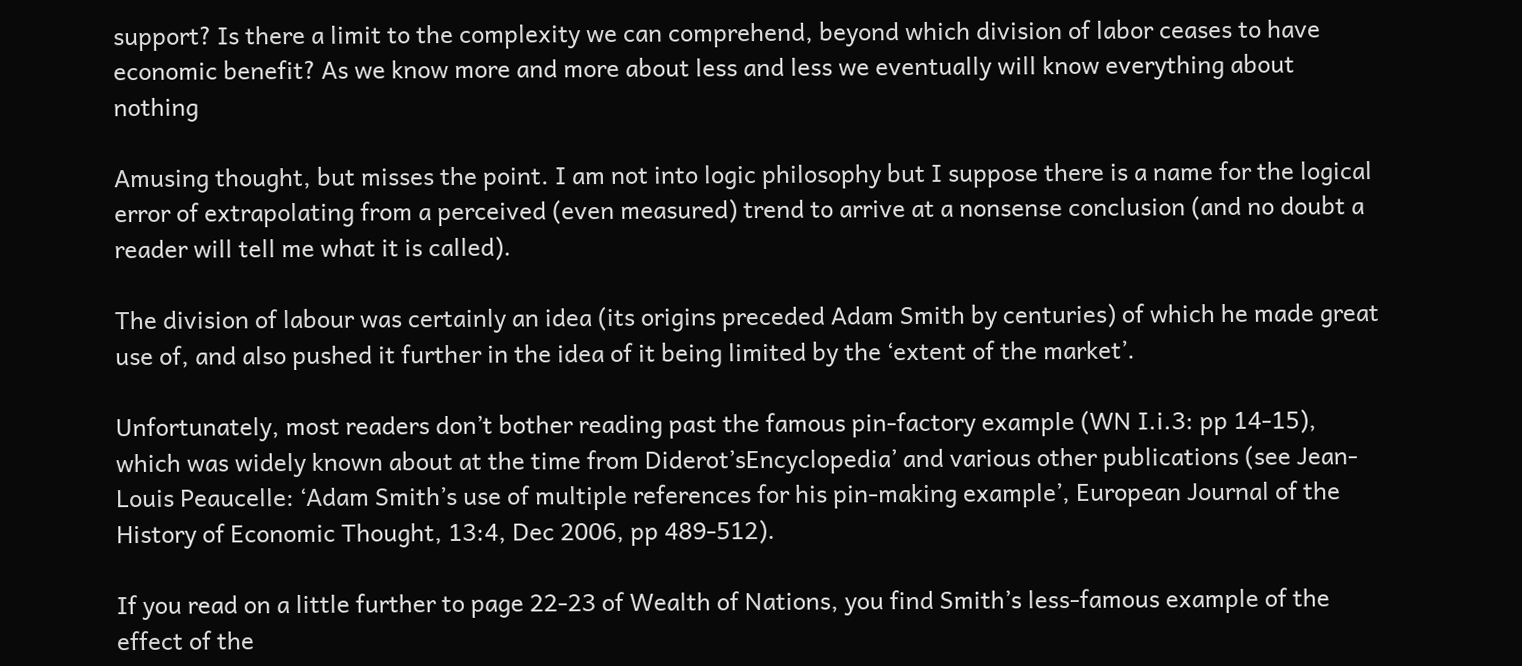support? Is there a limit to the complexity we can comprehend, beyond which division of labor ceases to have economic benefit? As we know more and more about less and less we eventually will know everything about nothing

Amusing thought, but misses the point. I am not into logic philosophy but I suppose there is a name for the logical error of extrapolating from a perceived (even measured) trend to arrive at a nonsense conclusion (and no doubt a reader will tell me what it is called).

The division of labour was certainly an idea (its origins preceded Adam Smith by centuries) of which he made great use of, and also pushed it further in the idea of it being limited by the ‘extent of the market’.

Unfortunately, most readers don’t bother reading past the famous pin-factory example (WN I.i.3: pp 14-15), which was widely known about at the time from Diderot’sEncyclopedia’ and various other publications (see Jean-Louis Peaucelle: ‘Adam Smith’s use of multiple references for his pin-making example’, European Journal of the History of Economic Thought, 13:4, Dec 2006, pp 489-512).

If you read on a little further to page 22-23 of Wealth of Nations, you find Smith’s less-famous example of the effect of the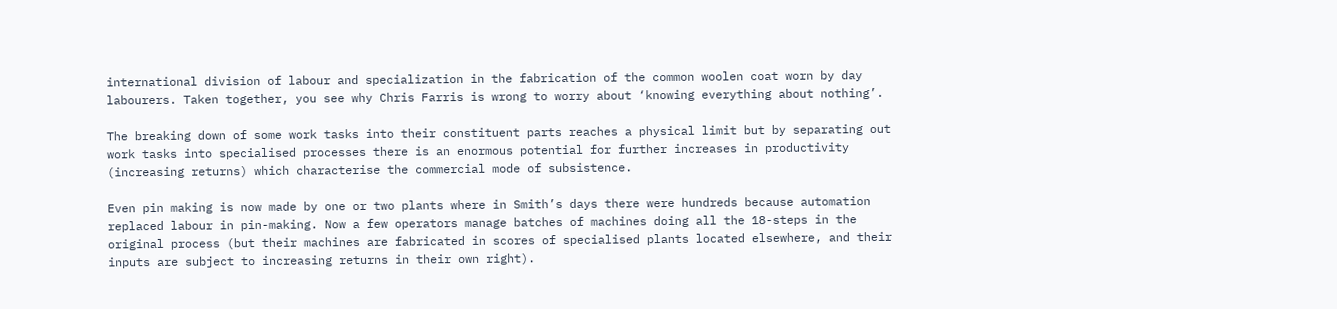international division of labour and specialization in the fabrication of the common woolen coat worn by day labourers. Taken together, you see why Chris Farris is wrong to worry about ‘knowing everything about nothing’.

The breaking down of some work tasks into their constituent parts reaches a physical limit but by separating out work tasks into specialised processes there is an enormous potential for further increases in productivity (increasing returns) which characterise the commercial mode of subsistence.

Even pin making is now made by one or two plants where in Smith’s days there were hundreds because automation replaced labour in pin-making. Now a few operators manage batches of machines doing all the 18-steps in the original process (but their machines are fabricated in scores of specialised plants located elsewhere, and their inputs are subject to increasing returns in their own right).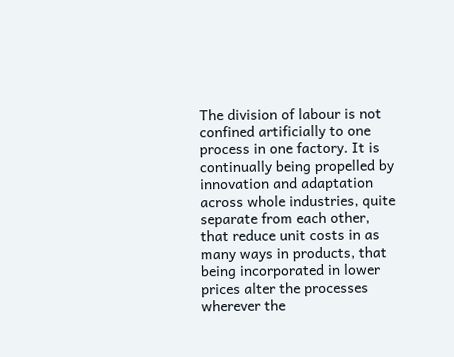The division of labour is not confined artificially to one process in one factory. It is continually being propelled by innovation and adaptation across whole industries, quite separate from each other, that reduce unit costs in as many ways in products, that being incorporated in lower prices alter the processes wherever the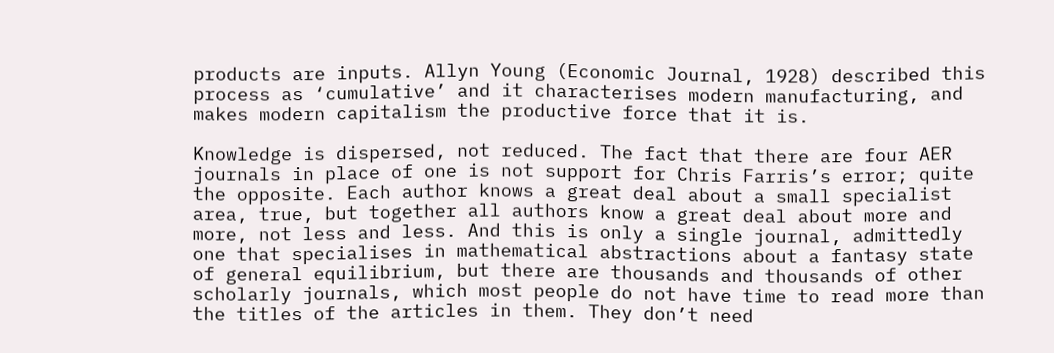products are inputs. Allyn Young (Economic Journal, 1928) described this process as ‘cumulative’ and it characterises modern manufacturing, and makes modern capitalism the productive force that it is.

Knowledge is dispersed, not reduced. The fact that there are four AER journals in place of one is not support for Chris Farris’s error; quite the opposite. Each author knows a great deal about a small specialist area, true, but together all authors know a great deal about more and more, not less and less. And this is only a single journal, admittedly one that specialises in mathematical abstractions about a fantasy state of general equilibrium, but there are thousands and thousands of other scholarly journals, which most people do not have time to read more than the titles of the articles in them. They don’t need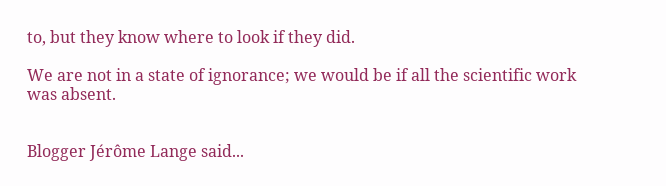to, but they know where to look if they did.

We are not in a state of ignorance; we would be if all the scientific work was absent.


Blogger Jérôme Lange said...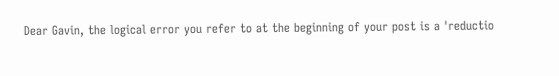Dear Gavin, the logical error you refer to at the beginning of your post is a 'reductio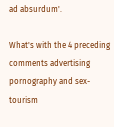ad absurdum'.

What's with the 4 preceding comments advertising pornography and sex-tourism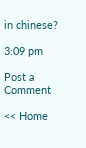in chinese?

3:09 pm

Post a Comment

<< Home